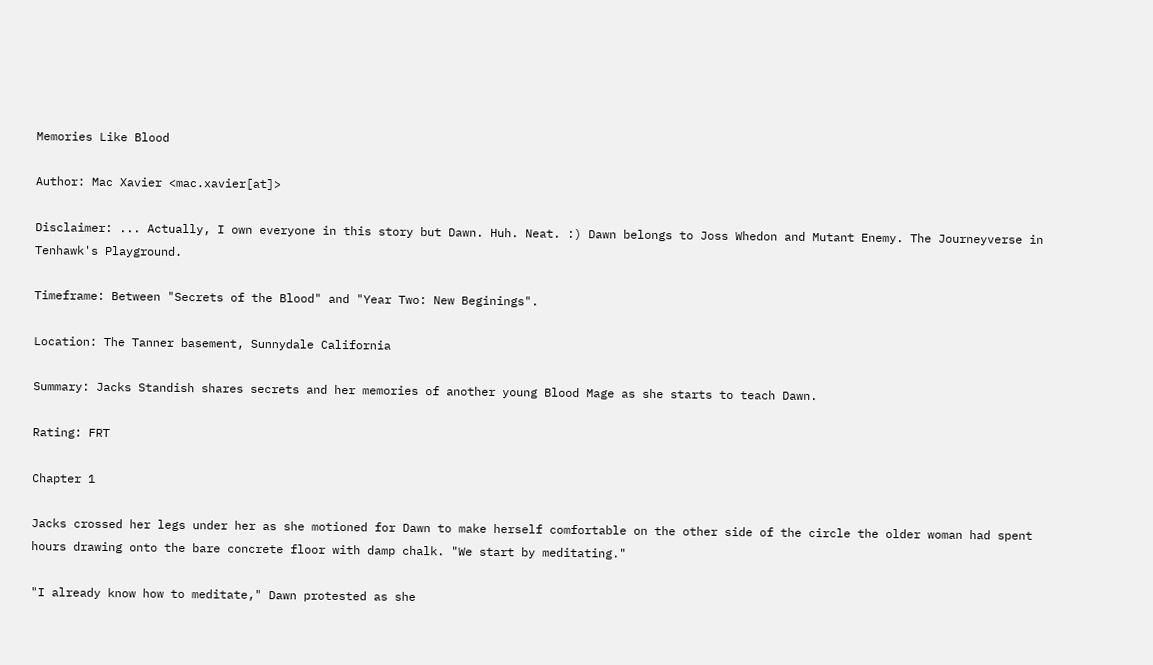Memories Like Blood

Author: Mac Xavier <mac.xavier[at]>

Disclaimer: ... Actually, I own everyone in this story but Dawn. Huh. Neat. :) Dawn belongs to Joss Whedon and Mutant Enemy. The Journeyverse in Tenhawk's Playground.

Timeframe: Between "Secrets of the Blood" and "Year Two: New Beginings".

Location: The Tanner basement, Sunnydale California

Summary: Jacks Standish shares secrets and her memories of another young Blood Mage as she starts to teach Dawn.

Rating: FRT

Chapter 1

Jacks crossed her legs under her as she motioned for Dawn to make herself comfortable on the other side of the circle the older woman had spent hours drawing onto the bare concrete floor with damp chalk. "We start by meditating."

"I already know how to meditate," Dawn protested as she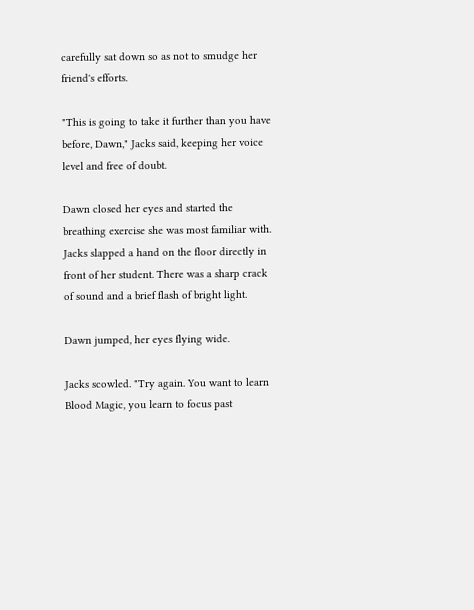carefully sat down so as not to smudge her friend's efforts.

"This is going to take it further than you have before, Dawn," Jacks said, keeping her voice level and free of doubt.

Dawn closed her eyes and started the breathing exercise she was most familiar with. Jacks slapped a hand on the floor directly in front of her student. There was a sharp crack of sound and a brief flash of bright light.

Dawn jumped, her eyes flying wide.

Jacks scowled. "Try again. You want to learn Blood Magic, you learn to focus past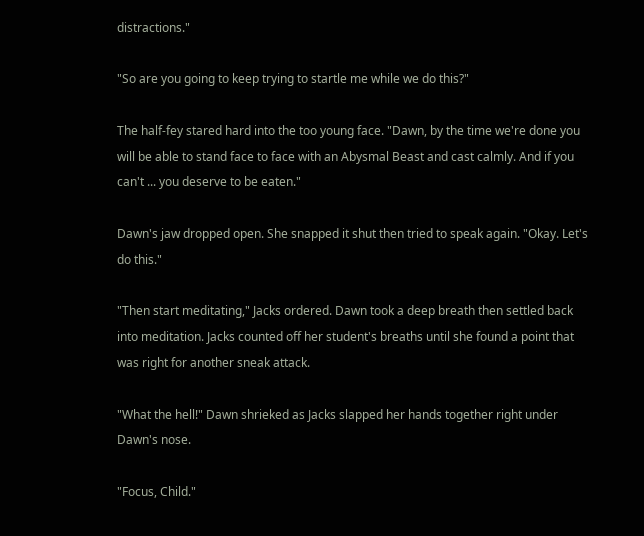distractions."

"So are you going to keep trying to startle me while we do this?"

The half-fey stared hard into the too young face. "Dawn, by the time we're done you will be able to stand face to face with an Abysmal Beast and cast calmly. And if you can't ... you deserve to be eaten."

Dawn's jaw dropped open. She snapped it shut then tried to speak again. "Okay. Let's do this."

"Then start meditating," Jacks ordered. Dawn took a deep breath then settled back into meditation. Jacks counted off her student's breaths until she found a point that was right for another sneak attack.

"What the hell!" Dawn shrieked as Jacks slapped her hands together right under Dawn's nose.

"Focus, Child."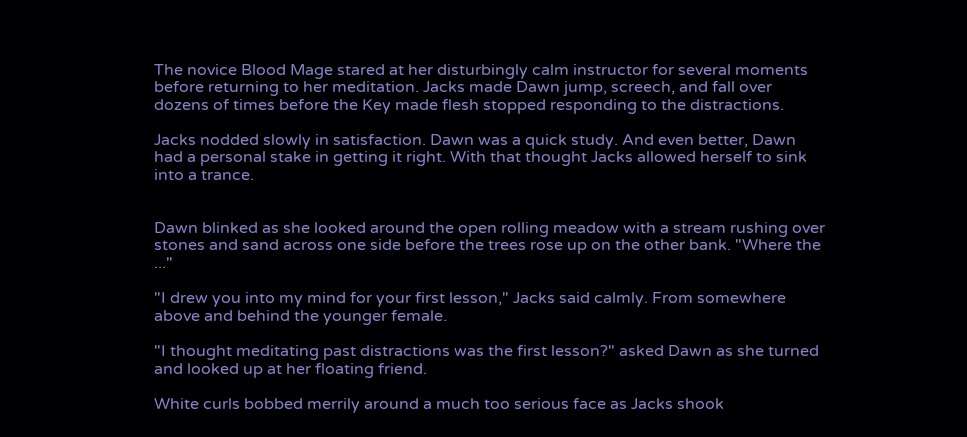The novice Blood Mage stared at her disturbingly calm instructor for several moments before returning to her meditation. Jacks made Dawn jump, screech, and fall over dozens of times before the Key made flesh stopped responding to the distractions.

Jacks nodded slowly in satisfaction. Dawn was a quick study. And even better, Dawn had a personal stake in getting it right. With that thought Jacks allowed herself to sink into a trance.


Dawn blinked as she looked around the open rolling meadow with a stream rushing over stones and sand across one side before the trees rose up on the other bank. "Where the ..."

"I drew you into my mind for your first lesson," Jacks said calmly. From somewhere above and behind the younger female.

"I thought meditating past distractions was the first lesson?" asked Dawn as she turned and looked up at her floating friend.

White curls bobbed merrily around a much too serious face as Jacks shook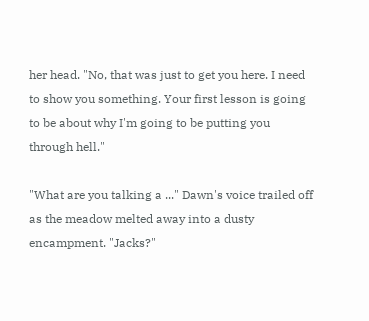her head. "No, that was just to get you here. I need to show you something. Your first lesson is going to be about why I'm going to be putting you through hell."

"What are you talking a ..." Dawn's voice trailed off as the meadow melted away into a dusty encampment. "Jacks?"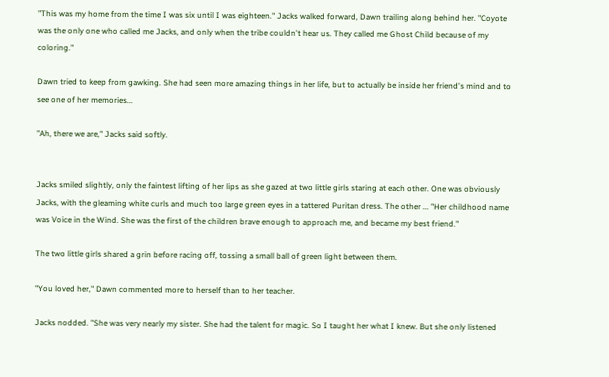"This was my home from the time I was six until I was eighteen." Jacks walked forward, Dawn trailing along behind her. "Coyote was the only one who called me Jacks, and only when the tribe couldn't hear us. They called me Ghost Child because of my coloring."

Dawn tried to keep from gawking. She had seen more amazing things in her life, but to actually be inside her friend's mind and to see one of her memories...

"Ah, there we are," Jacks said softly.


Jacks smiled slightly, only the faintest lifting of her lips as she gazed at two little girls staring at each other. One was obviously Jacks, with the gleaming white curls and much too large green eyes in a tattered Puritan dress. The other ... "Her childhood name was Voice in the Wind. She was the first of the children brave enough to approach me, and became my best friend."

The two little girls shared a grin before racing off, tossing a small ball of green light between them.

"You loved her," Dawn commented more to herself than to her teacher.

Jacks nodded. "She was very nearly my sister. She had the talent for magic. So I taught her what I knew. But she only listened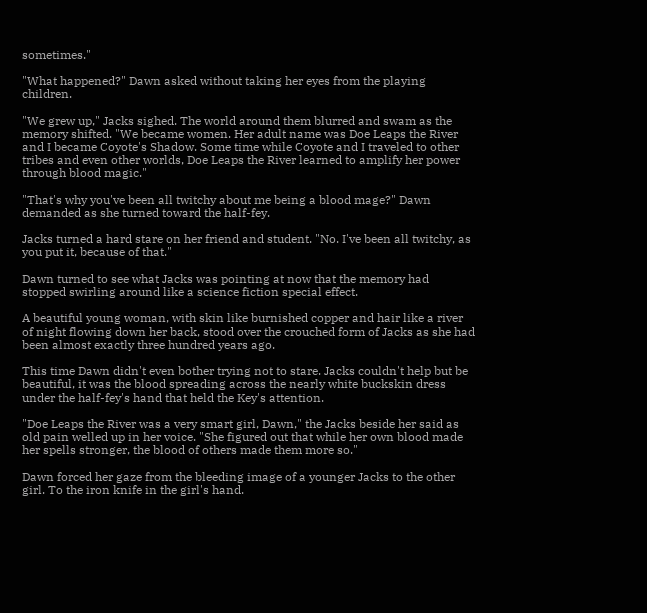sometimes."

"What happened?" Dawn asked without taking her eyes from the playing children.

"We grew up," Jacks sighed. The world around them blurred and swam as the memory shifted. "We became women. Her adult name was Doe Leaps the River and I became Coyote's Shadow. Some time while Coyote and I traveled to other tribes and even other worlds, Doe Leaps the River learned to amplify her power through blood magic."

"That's why you've been all twitchy about me being a blood mage?" Dawn demanded as she turned toward the half-fey.

Jacks turned a hard stare on her friend and student. "No. I've been all twitchy, as you put it, because of that."

Dawn turned to see what Jacks was pointing at now that the memory had stopped swirling around like a science fiction special effect.

A beautiful young woman, with skin like burnished copper and hair like a river of night flowing down her back, stood over the crouched form of Jacks as she had been almost exactly three hundred years ago.

This time Dawn didn't even bother trying not to stare. Jacks couldn't help but be beautiful, it was the blood spreading across the nearly white buckskin dress under the half-fey's hand that held the Key's attention.

"Doe Leaps the River was a very smart girl, Dawn," the Jacks beside her said as old pain welled up in her voice. "She figured out that while her own blood made her spells stronger, the blood of others made them more so."

Dawn forced her gaze from the bleeding image of a younger Jacks to the other girl. To the iron knife in the girl's hand.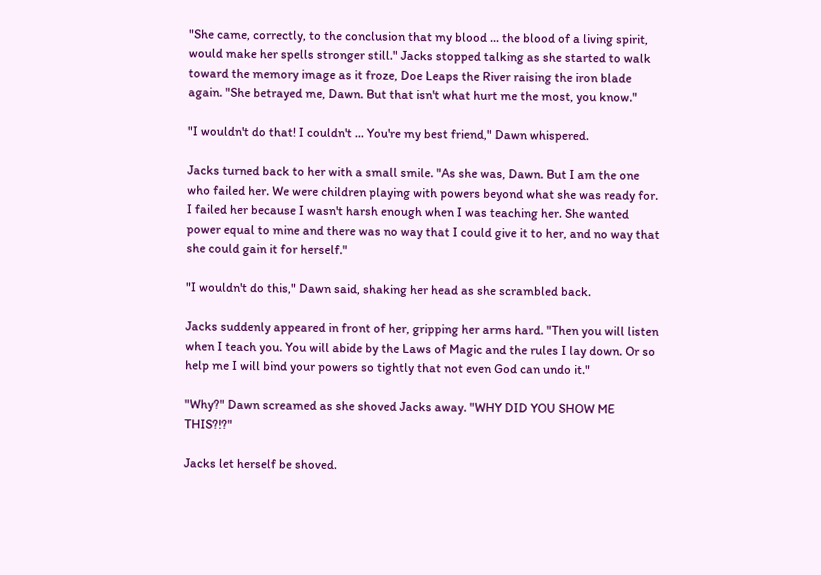"She came, correctly, to the conclusion that my blood ... the blood of a living spirit, would make her spells stronger still." Jacks stopped talking as she started to walk toward the memory image as it froze, Doe Leaps the River raising the iron blade again. "She betrayed me, Dawn. But that isn't what hurt me the most, you know."

"I wouldn't do that! I couldn't ... You're my best friend," Dawn whispered.

Jacks turned back to her with a small smile. "As she was, Dawn. But I am the one who failed her. We were children playing with powers beyond what she was ready for. I failed her because I wasn't harsh enough when I was teaching her. She wanted power equal to mine and there was no way that I could give it to her, and no way that she could gain it for herself."

"I wouldn't do this," Dawn said, shaking her head as she scrambled back.

Jacks suddenly appeared in front of her, gripping her arms hard. "Then you will listen when I teach you. You will abide by the Laws of Magic and the rules I lay down. Or so help me I will bind your powers so tightly that not even God can undo it."

"Why?" Dawn screamed as she shoved Jacks away. "WHY DID YOU SHOW ME THIS?!?"

Jacks let herself be shoved.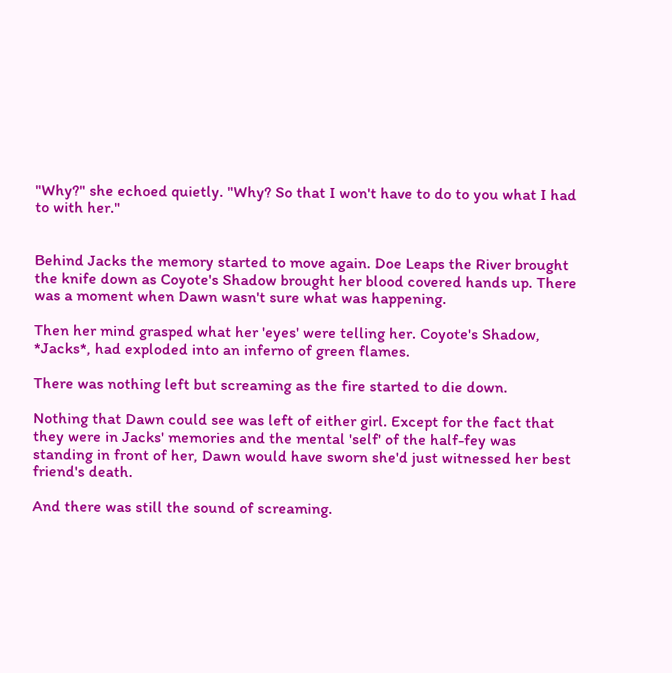"Why?" she echoed quietly. "Why? So that I won't have to do to you what I had to with her."


Behind Jacks the memory started to move again. Doe Leaps the River brought the knife down as Coyote's Shadow brought her blood covered hands up. There was a moment when Dawn wasn't sure what was happening.

Then her mind grasped what her 'eyes' were telling her. Coyote's Shadow, *Jacks*, had exploded into an inferno of green flames.

There was nothing left but screaming as the fire started to die down.

Nothing that Dawn could see was left of either girl. Except for the fact that they were in Jacks' memories and the mental 'self' of the half-fey was standing in front of her, Dawn would have sworn she'd just witnessed her best friend's death.

And there was still the sound of screaming.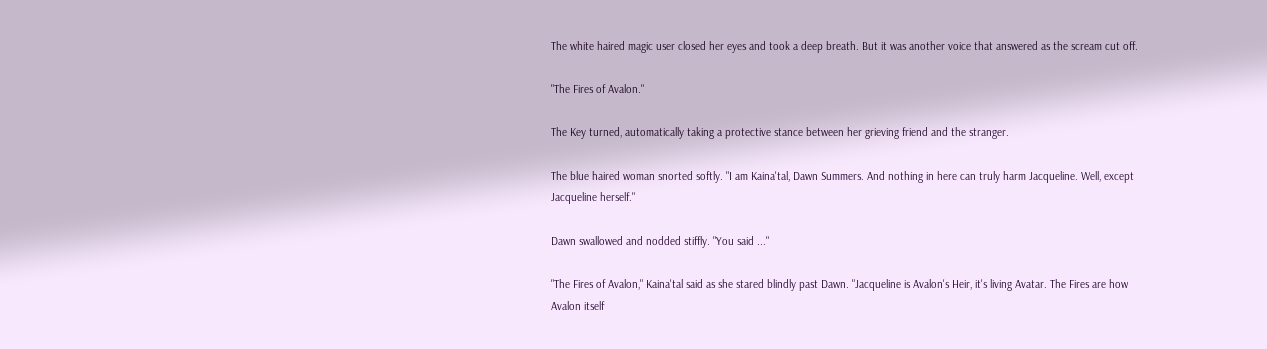The white haired magic user closed her eyes and took a deep breath. But it was another voice that answered as the scream cut off.

"The Fires of Avalon."

The Key turned, automatically taking a protective stance between her grieving friend and the stranger.

The blue haired woman snorted softly. "I am Kaina'tal, Dawn Summers. And nothing in here can truly harm Jacqueline. Well, except Jacqueline herself."

Dawn swallowed and nodded stiffly. "You said ..."

"The Fires of Avalon," Kaina'tal said as she stared blindly past Dawn. "Jacqueline is Avalon's Heir, it's living Avatar. The Fires are how Avalon itself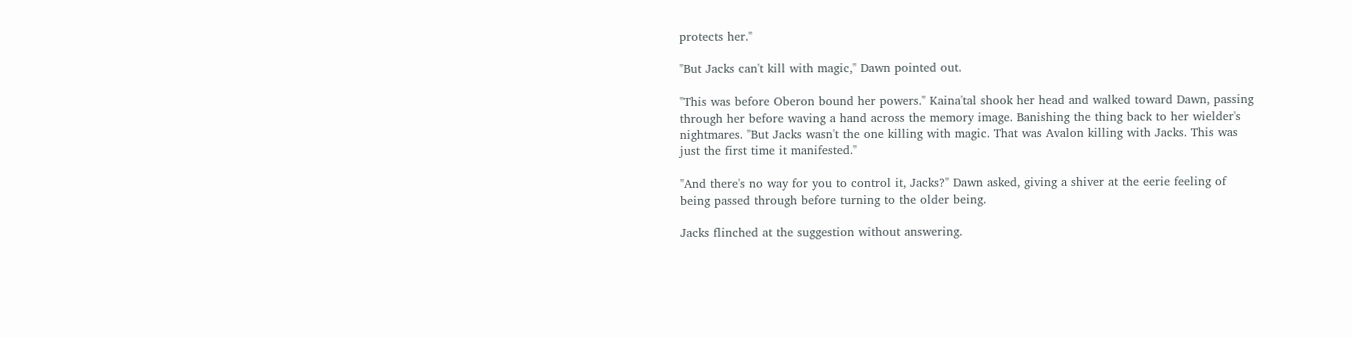protects her."

"But Jacks can't kill with magic," Dawn pointed out.

"This was before Oberon bound her powers." Kaina'tal shook her head and walked toward Dawn, passing through her before waving a hand across the memory image. Banishing the thing back to her wielder's nightmares. "But Jacks wasn't the one killing with magic. That was Avalon killing with Jacks. This was just the first time it manifested."

"And there's no way for you to control it, Jacks?" Dawn asked, giving a shiver at the eerie feeling of being passed through before turning to the older being.

Jacks flinched at the suggestion without answering.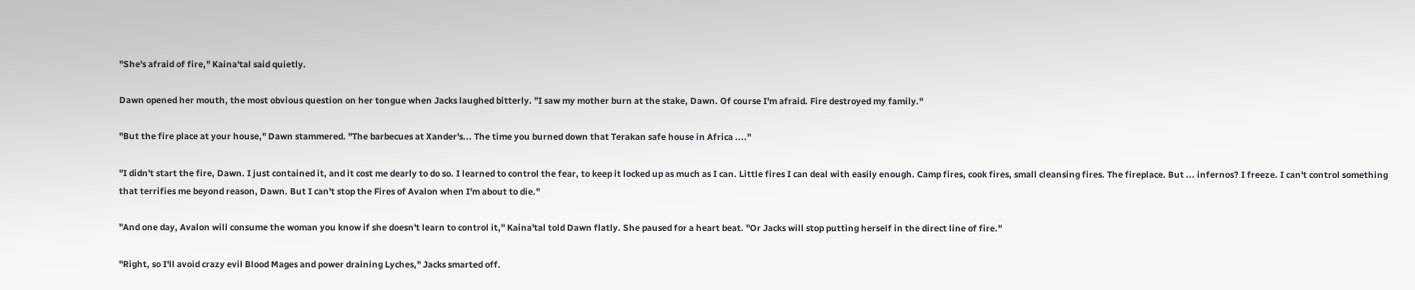"She's afraid of fire," Kaina'tal said quietly.

Dawn opened her mouth, the most obvious question on her tongue when Jacks laughed bitterly. "I saw my mother burn at the stake, Dawn. Of course I'm afraid. Fire destroyed my family."

"But the fire place at your house," Dawn stammered. "The barbecues at Xander's... The time you burned down that Terakan safe house in Africa ...."

"I didn't start the fire, Dawn. I just contained it, and it cost me dearly to do so. I learned to control the fear, to keep it locked up as much as I can. Little fires I can deal with easily enough. Camp fires, cook fires, small cleansing fires. The fireplace. But ... infernos? I freeze. I can't control something that terrifies me beyond reason, Dawn. But I can't stop the Fires of Avalon when I'm about to die."

"And one day, Avalon will consume the woman you know if she doesn't learn to control it," Kaina'tal told Dawn flatly. She paused for a heart beat. "Or Jacks will stop putting herself in the direct line of fire."

"Right, so I'll avoid crazy evil Blood Mages and power draining Lyches," Jacks smarted off.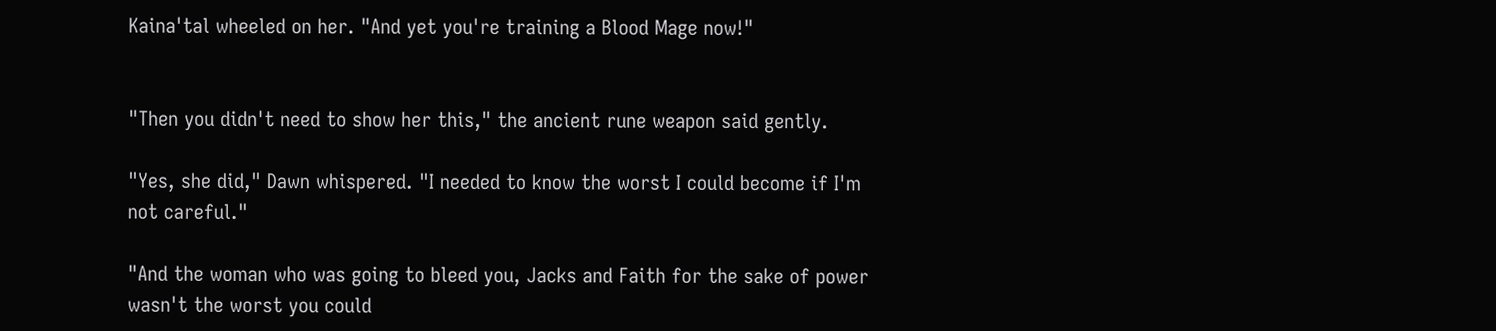Kaina'tal wheeled on her. "And yet you're training a Blood Mage now!"


"Then you didn't need to show her this," the ancient rune weapon said gently.

"Yes, she did," Dawn whispered. "I needed to know the worst I could become if I'm not careful."

"And the woman who was going to bleed you, Jacks and Faith for the sake of power wasn't the worst you could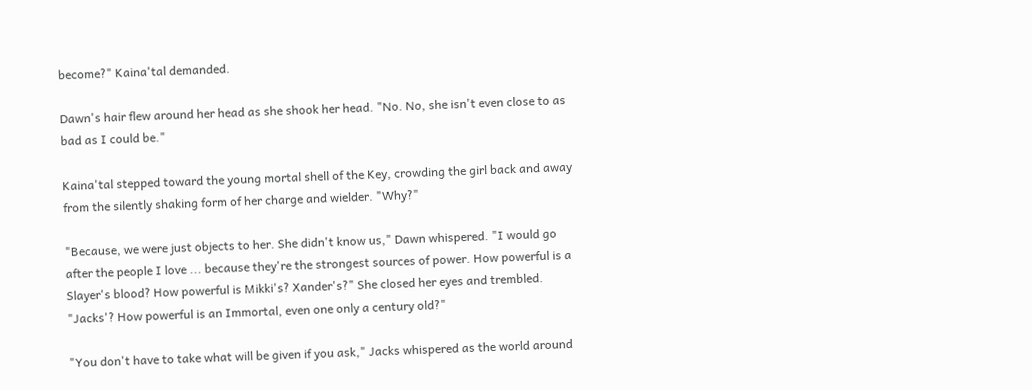become?" Kaina'tal demanded.

Dawn's hair flew around her head as she shook her head. "No. No, she isn't even close to as bad as I could be."

Kaina'tal stepped toward the young mortal shell of the Key, crowding the girl back and away from the silently shaking form of her charge and wielder. "Why?"

"Because, we were just objects to her. She didn't know us," Dawn whispered. "I would go after the people I love ... because they're the strongest sources of power. How powerful is a Slayer's blood? How powerful is Mikki's? Xander's?" She closed her eyes and trembled. "Jacks'? How powerful is an Immortal, even one only a century old?"

"You don't have to take what will be given if you ask," Jacks whispered as the world around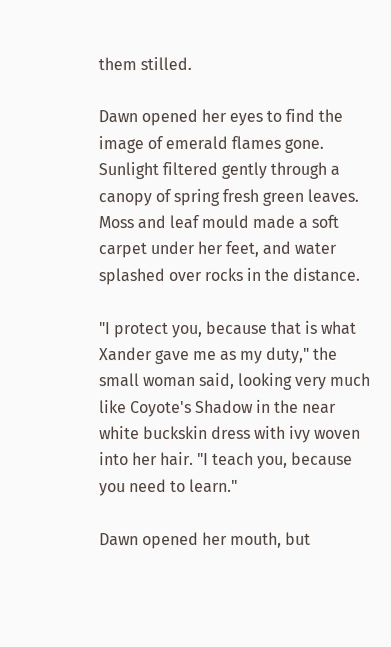them stilled.

Dawn opened her eyes to find the image of emerald flames gone. Sunlight filtered gently through a canopy of spring fresh green leaves. Moss and leaf mould made a soft carpet under her feet, and water splashed over rocks in the distance.

"I protect you, because that is what Xander gave me as my duty," the small woman said, looking very much like Coyote's Shadow in the near white buckskin dress with ivy woven into her hair. "I teach you, because you need to learn."

Dawn opened her mouth, but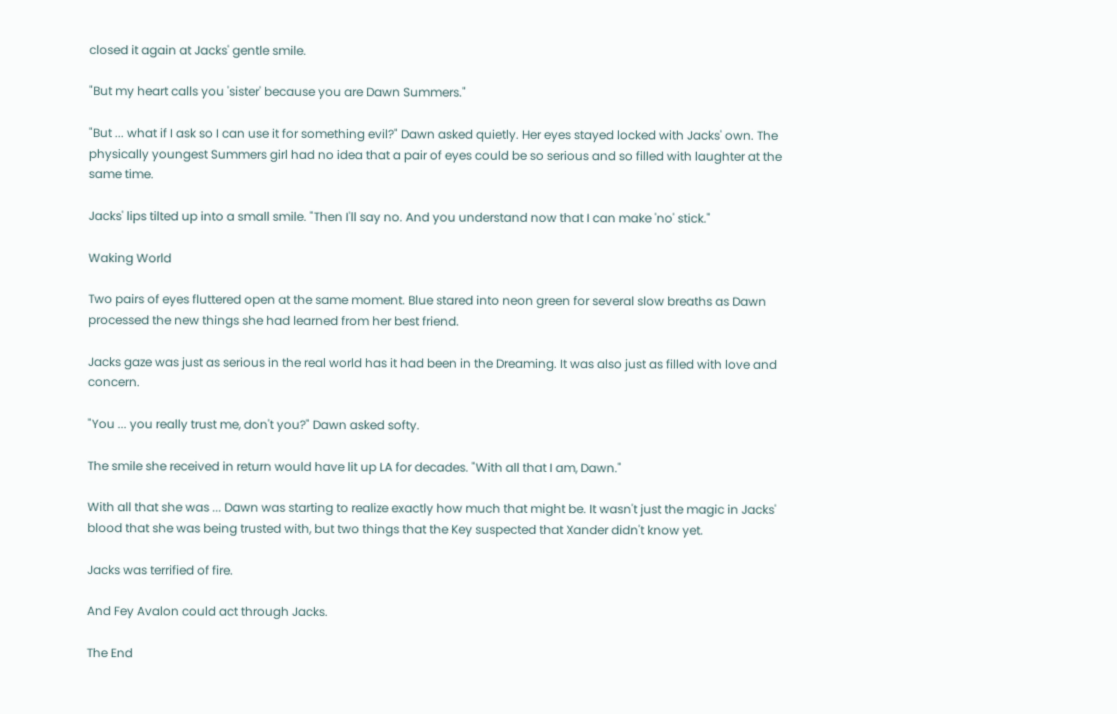closed it again at Jacks' gentle smile.

"But my heart calls you 'sister' because you are Dawn Summers."

"But ... what if I ask so I can use it for something evil?" Dawn asked quietly. Her eyes stayed locked with Jacks' own. The physically youngest Summers girl had no idea that a pair of eyes could be so serious and so filled with laughter at the same time.

Jacks' lips tilted up into a small smile. "Then I'll say no. And you understand now that I can make 'no' stick."

Waking World

Two pairs of eyes fluttered open at the same moment. Blue stared into neon green for several slow breaths as Dawn processed the new things she had learned from her best friend.

Jacks gaze was just as serious in the real world has it had been in the Dreaming. It was also just as filled with love and concern.

"You ... you really trust me, don't you?" Dawn asked softy.

The smile she received in return would have lit up LA for decades. "With all that I am, Dawn."

With all that she was ... Dawn was starting to realize exactly how much that might be. It wasn't just the magic in Jacks' blood that she was being trusted with, but two things that the Key suspected that Xander didn't know yet.

Jacks was terrified of fire.

And Fey Avalon could act through Jacks.

The End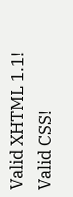Valid XHTML 1.1! Valid CSS!